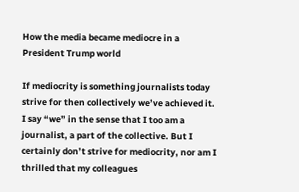How the media became mediocre in a President Trump world

If mediocrity is something journalists today strive for then collectively we’ve achieved it. I say “we” in the sense that I too am a journalist, a part of the collective. But I certainly don’t strive for mediocrity, nor am I thrilled that my colleagues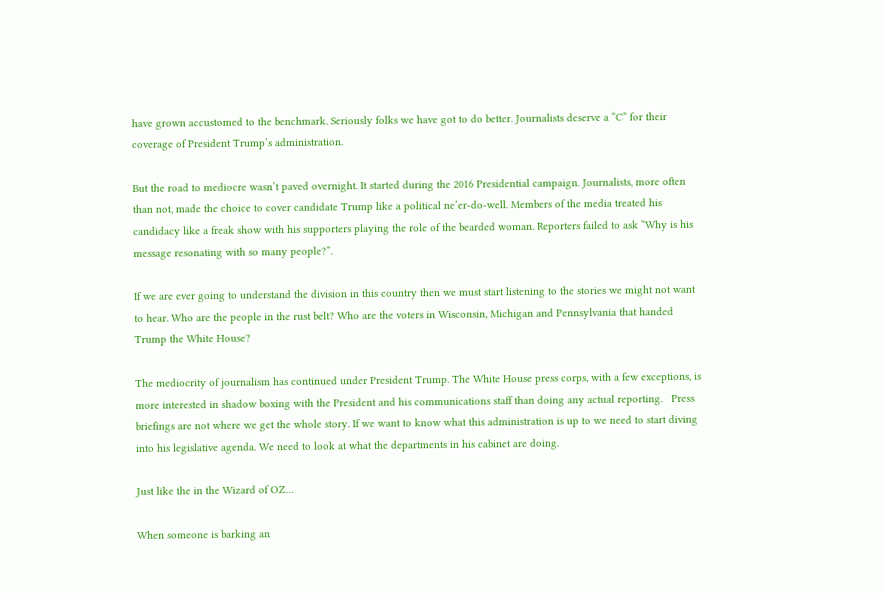have grown accustomed to the benchmark. Seriously folks we have got to do better. Journalists deserve a “C” for their coverage of President Trump’s administration.

But the road to mediocre wasn’t paved overnight. It started during the 2016 Presidential campaign. Journalists, more often than not, made the choice to cover candidate Trump like a political ne’er-do-well. Members of the media treated his candidacy like a freak show with his supporters playing the role of the bearded woman. Reporters failed to ask “Why is his message resonating with so many people?”.

If we are ever going to understand the division in this country then we must start listening to the stories we might not want to hear. Who are the people in the rust belt? Who are the voters in Wisconsin, Michigan and Pennsylvania that handed Trump the White House?

The mediocrity of journalism has continued under President Trump. The White House press corps, with a few exceptions, is more interested in shadow boxing with the President and his communications staff than doing any actual reporting.   Press briefings are not where we get the whole story. If we want to know what this administration is up to we need to start diving into his legislative agenda. We need to look at what the departments in his cabinet are doing.

Just like the in the Wizard of OZ…

When someone is barking an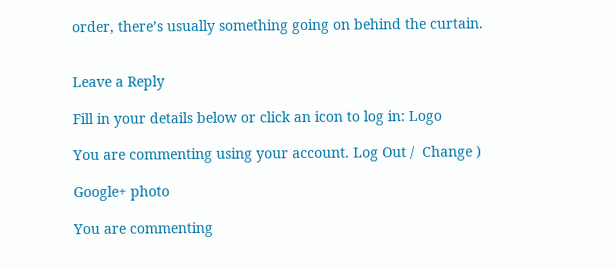order, there’s usually something going on behind the curtain.


Leave a Reply

Fill in your details below or click an icon to log in: Logo

You are commenting using your account. Log Out /  Change )

Google+ photo

You are commenting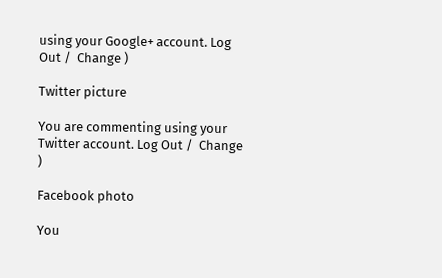using your Google+ account. Log Out /  Change )

Twitter picture

You are commenting using your Twitter account. Log Out /  Change )

Facebook photo

You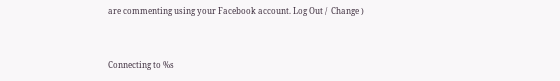are commenting using your Facebook account. Log Out /  Change )


Connecting to %s